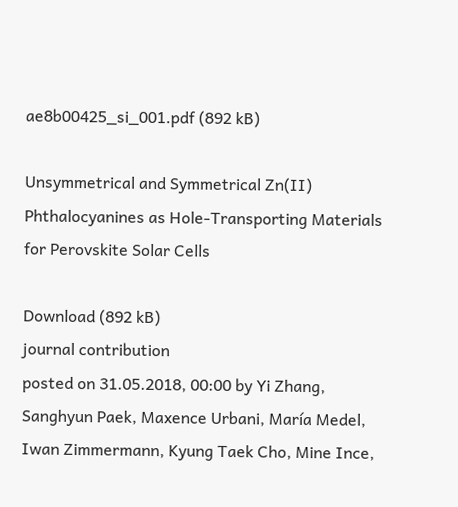ae8b00425_si_001.pdf (892 kB)

Unsymmetrical and Symmetrical Zn(II) Phthalocyanines as Hole-Transporting Materials for Perovskite Solar Cells

Download (892 kB)
journal contribution
posted on 31.05.2018, 00:00 by Yi Zhang, Sanghyun Paek, Maxence Urbani, María Medel, Iwan Zimmermann, Kyung Taek Cho, Mine Ince,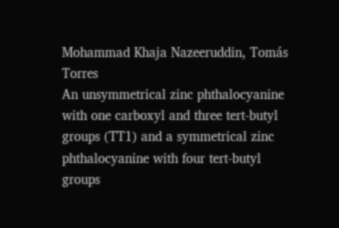Mohammad Khaja Nazeeruddin, Tomás Torres
An unsymmetrical zinc phthalocyanine with one carboxyl and three tert-butyl groups (TT1) and a symmetrical zinc phthalocyanine with four tert-butyl groups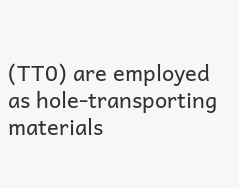(TT0) are employed as hole-transporting materials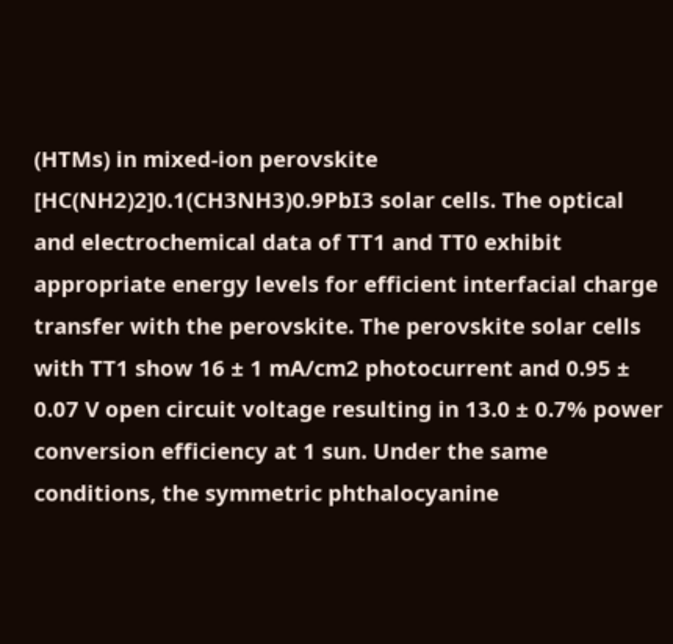(HTMs) in mixed-ion perovskite [HC(NH2)2]0.1(CH3NH3)0.9PbI3 solar cells. The optical and electrochemical data of TT1 and TT0 exhibit appropriate energy levels for efficient interfacial charge transfer with the perovskite. The perovskite solar cells with TT1 show 16 ± 1 mA/cm2 photocurrent and 0.95 ± 0.07 V open circuit voltage resulting in 13.0 ± 0.7% power conversion efficiency at 1 sun. Under the same conditions, the symmetric phthalocyanine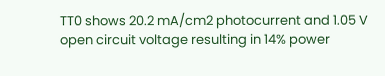TT0 shows 20.2 mA/cm2 photocurrent and 1.05 V open circuit voltage resulting in 14% power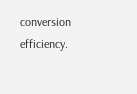conversion efficiency.